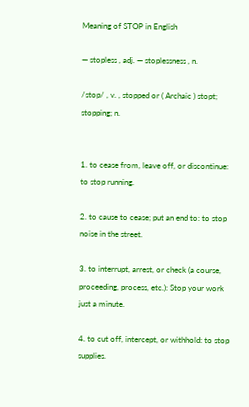Meaning of STOP in English

— stopless , adj. — stoplessness , n.

/stop/ , v. , stopped or ( Archaic ) stopt; stopping; n.


1. to cease from, leave off, or discontinue: to stop running.

2. to cause to cease; put an end to: to stop noise in the street.

3. to interrupt, arrest, or check (a course, proceeding, process, etc.): Stop your work just a minute.

4. to cut off, intercept, or withhold: to stop supplies.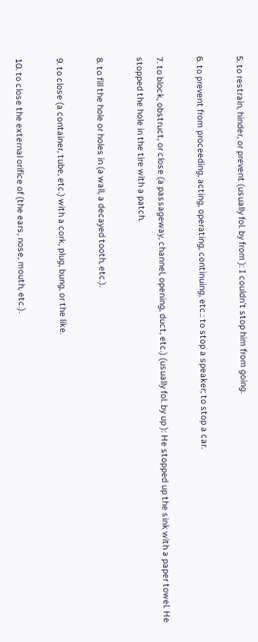5. to restrain, hinder, or prevent (usually fol. by from ): I couldn't stop him from going.

6. to prevent from proceeding, acting, operating, continuing, etc.: to stop a speaker; to stop a car.

7. to block, obstruct, or close (a passageway, channel, opening, duct, etc.) (usually fol. by up ): He stopped up the sink with a paper towel. He stopped the hole in the tire with a patch.

8. to fill the hole or holes in (a wall, a decayed tooth, etc.).

9. to close (a container, tube, etc.) with a cork, plug, bung, or the like.

10. to close the external orifice of (the ears, nose, mouth, etc.).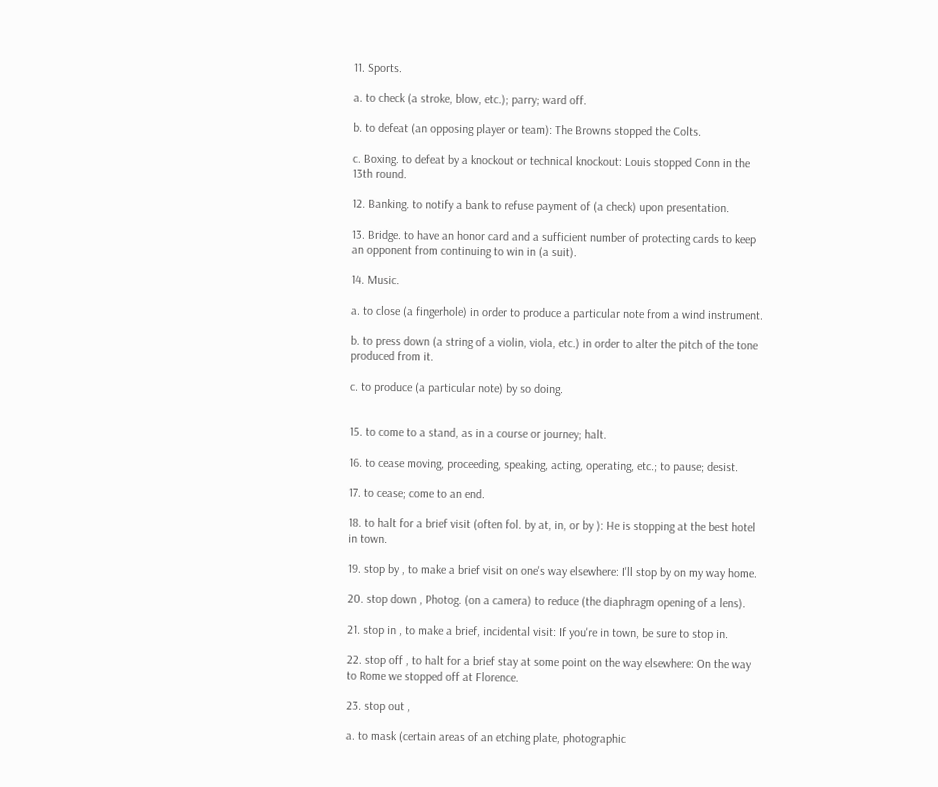11. Sports.

a. to check (a stroke, blow, etc.); parry; ward off.

b. to defeat (an opposing player or team): The Browns stopped the Colts.

c. Boxing. to defeat by a knockout or technical knockout: Louis stopped Conn in the 13th round.

12. Banking. to notify a bank to refuse payment of (a check) upon presentation.

13. Bridge. to have an honor card and a sufficient number of protecting cards to keep an opponent from continuing to win in (a suit).

14. Music.

a. to close (a fingerhole) in order to produce a particular note from a wind instrument.

b. to press down (a string of a violin, viola, etc.) in order to alter the pitch of the tone produced from it.

c. to produce (a particular note) by so doing.


15. to come to a stand, as in a course or journey; halt.

16. to cease moving, proceeding, speaking, acting, operating, etc.; to pause; desist.

17. to cease; come to an end.

18. to halt for a brief visit (often fol. by at, in, or by ): He is stopping at the best hotel in town.

19. stop by , to make a brief visit on one's way elsewhere: I'll stop by on my way home.

20. stop down , Photog. (on a camera) to reduce (the diaphragm opening of a lens).

21. stop in , to make a brief, incidental visit: If you're in town, be sure to stop in.

22. stop off , to halt for a brief stay at some point on the way elsewhere: On the way to Rome we stopped off at Florence.

23. stop out ,

a. to mask (certain areas of an etching plate, photographic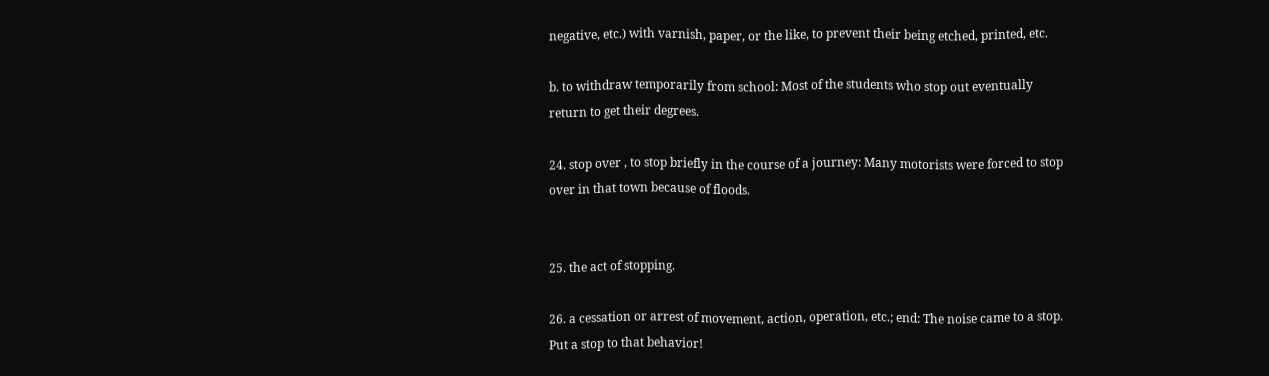negative, etc.) with varnish, paper, or the like, to prevent their being etched, printed, etc.

b. to withdraw temporarily from school: Most of the students who stop out eventually return to get their degrees.

24. stop over , to stop briefly in the course of a journey: Many motorists were forced to stop over in that town because of floods.


25. the act of stopping.

26. a cessation or arrest of movement, action, operation, etc.; end: The noise came to a stop. Put a stop to that behavior!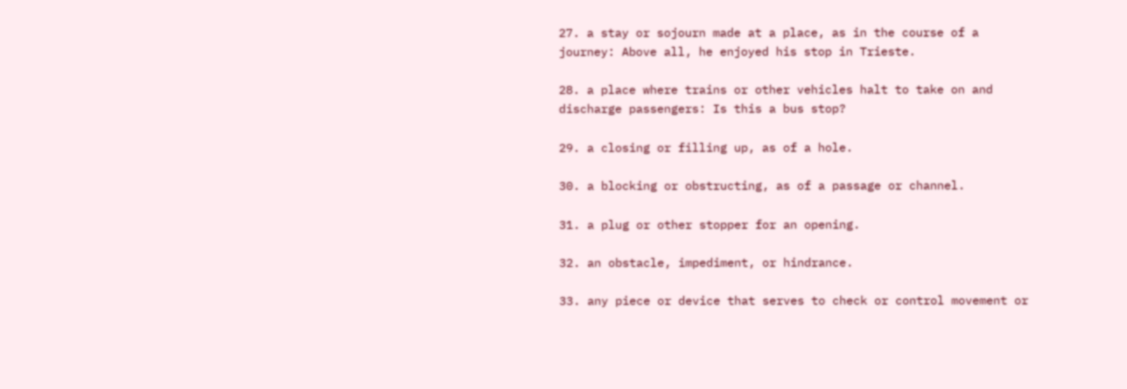27. a stay or sojourn made at a place, as in the course of a journey: Above all, he enjoyed his stop in Trieste.

28. a place where trains or other vehicles halt to take on and discharge passengers: Is this a bus stop?

29. a closing or filling up, as of a hole.

30. a blocking or obstructing, as of a passage or channel.

31. a plug or other stopper for an opening.

32. an obstacle, impediment, or hindrance.

33. any piece or device that serves to check or control movement or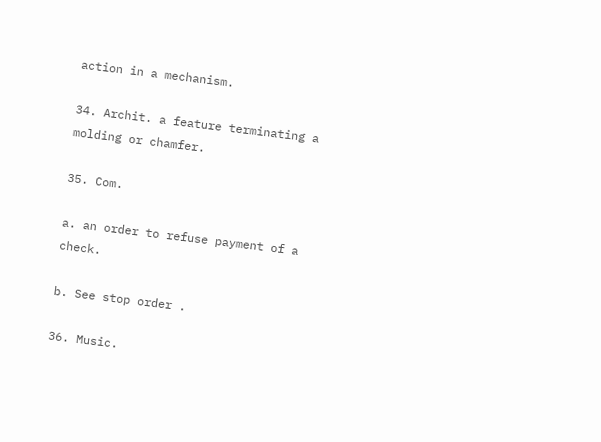action in a mechanism.

34. Archit. a feature terminating a molding or chamfer.

35. Com.

a. an order to refuse payment of a check.

b. See stop order .

36. Music.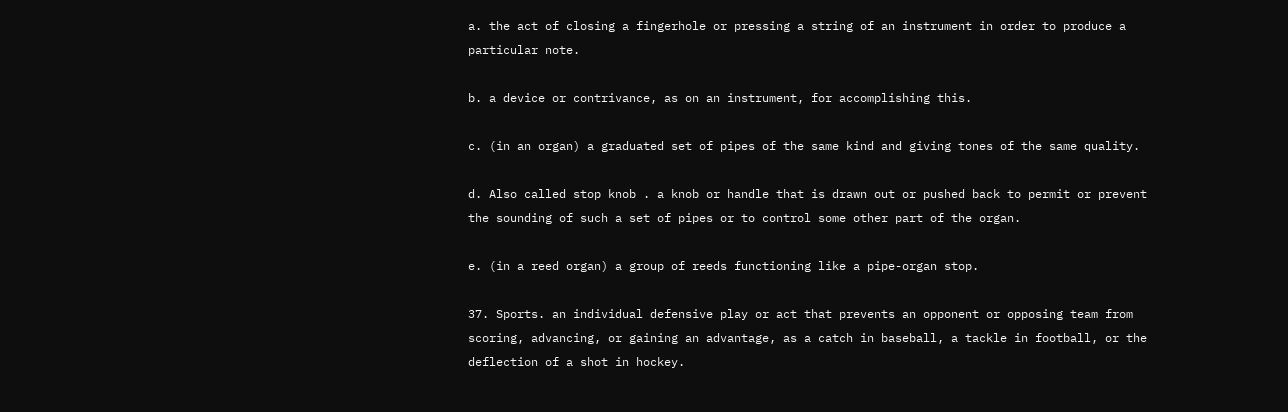a. the act of closing a fingerhole or pressing a string of an instrument in order to produce a particular note.

b. a device or contrivance, as on an instrument, for accomplishing this.

c. (in an organ) a graduated set of pipes of the same kind and giving tones of the same quality.

d. Also called stop knob . a knob or handle that is drawn out or pushed back to permit or prevent the sounding of such a set of pipes or to control some other part of the organ.

e. (in a reed organ) a group of reeds functioning like a pipe-organ stop.

37. Sports. an individual defensive play or act that prevents an opponent or opposing team from scoring, advancing, or gaining an advantage, as a catch in baseball, a tackle in football, or the deflection of a shot in hockey.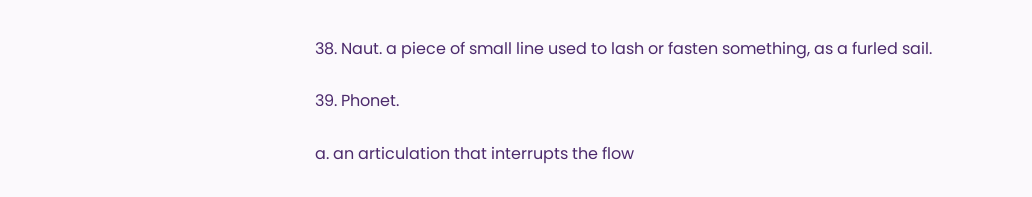38. Naut. a piece of small line used to lash or fasten something, as a furled sail.

39. Phonet.

a. an articulation that interrupts the flow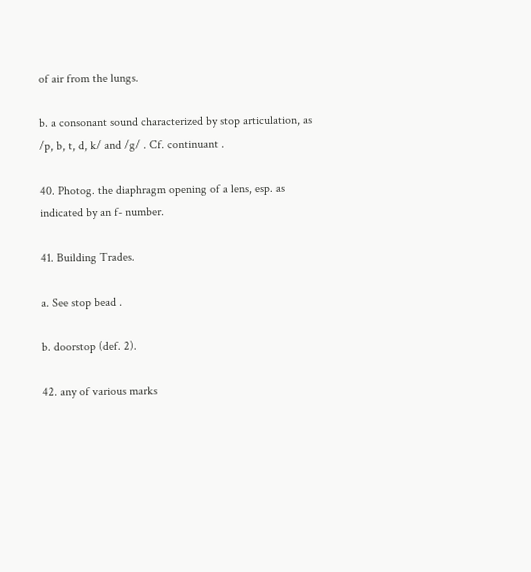of air from the lungs.

b. a consonant sound characterized by stop articulation, as /p, b, t, d, k/ and /g/ . Cf. continuant .

40. Photog. the diaphragm opening of a lens, esp. as indicated by an f- number.

41. Building Trades.

a. See stop bead .

b. doorstop (def. 2).

42. any of various marks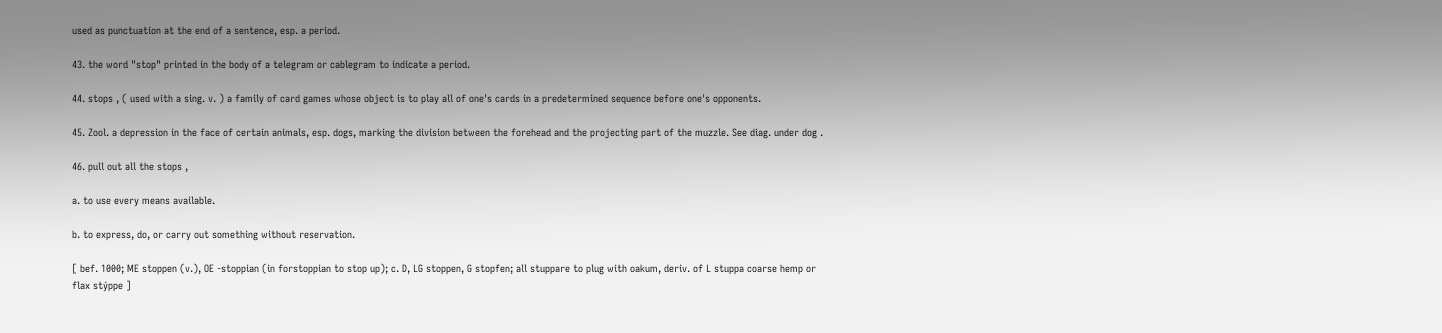used as punctuation at the end of a sentence, esp. a period.

43. the word "stop" printed in the body of a telegram or cablegram to indicate a period.

44. stops , ( used with a sing. v. ) a family of card games whose object is to play all of one's cards in a predetermined sequence before one's opponents.

45. Zool. a depression in the face of certain animals, esp. dogs, marking the division between the forehead and the projecting part of the muzzle. See diag. under dog .

46. pull out all the stops ,

a. to use every means available.

b. to express, do, or carry out something without reservation.

[ bef. 1000; ME stoppen (v.), OE -stoppian (in forstoppian to stop up); c. D, LG stoppen, G stopfen; all stuppare to plug with oakum, deriv. of L stuppa coarse hemp or flax stýppe ]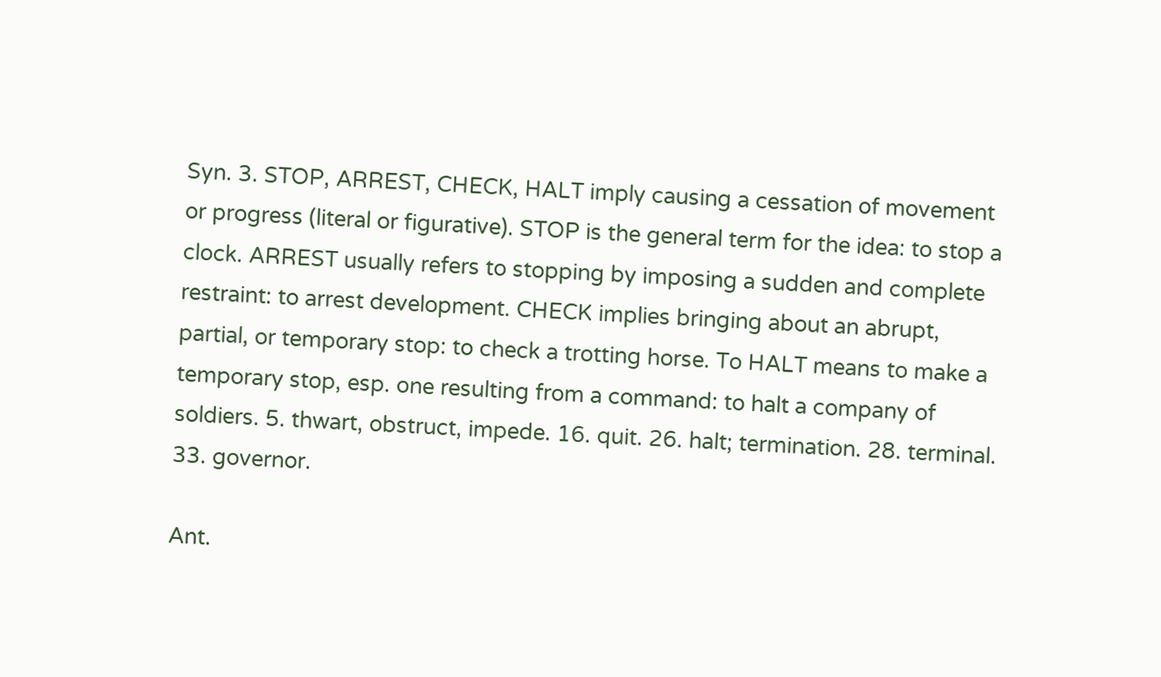Syn. 3. STOP, ARREST, CHECK, HALT imply causing a cessation of movement or progress (literal or figurative). STOP is the general term for the idea: to stop a clock. ARREST usually refers to stopping by imposing a sudden and complete restraint: to arrest development. CHECK implies bringing about an abrupt, partial, or temporary stop: to check a trotting horse. To HALT means to make a temporary stop, esp. one resulting from a command: to halt a company of soldiers. 5. thwart, obstruct, impede. 16. quit. 26. halt; termination. 28. terminal. 33. governor.

Ant.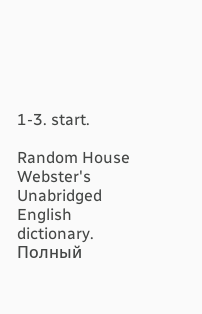1-3. start.

Random House Webster's Unabridged English dictionary.      Полный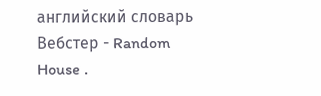английский словарь Вебстер - Random House .